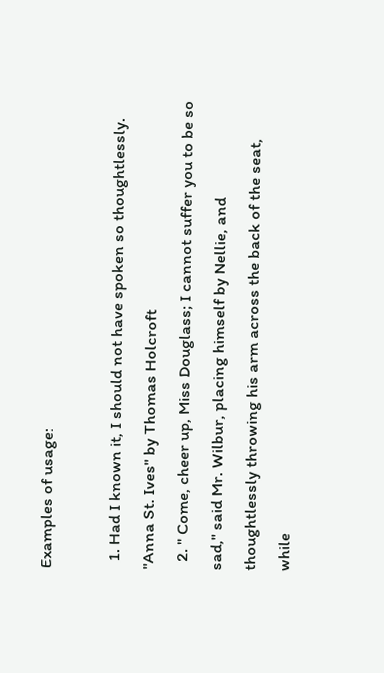Examples of usage:

  1. Had I known it, I should not have spoken so thoughtlessly. "Anna St. Ives" by Thomas Holcroft
  2. " Come, cheer up, Miss Douglass; I cannot suffer you to be so sad," said Mr. Wilbur, placing himself by Nellie, and thoughtlessly throwing his arm across the back of the seat, while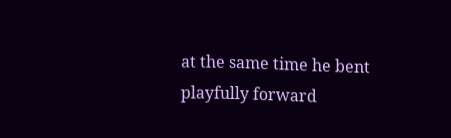at the same time he bent playfully forward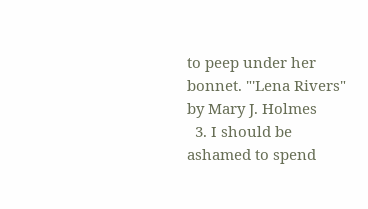to peep under her bonnet. "'Lena Rivers" by Mary J. Holmes
  3. I should be ashamed to spend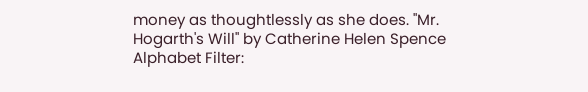money as thoughtlessly as she does. "Mr. Hogarth's Will" by Catherine Helen Spence
Alphabet Filter: